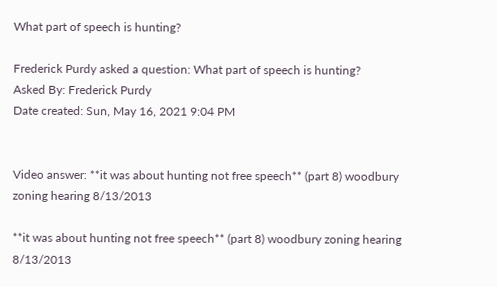What part of speech is hunting?

Frederick Purdy asked a question: What part of speech is hunting?
Asked By: Frederick Purdy
Date created: Sun, May 16, 2021 9:04 PM


Video answer: **it was about hunting not free speech** (part 8) woodbury zoning hearing 8/13/2013

**it was about hunting not free speech** (part 8) woodbury zoning hearing 8/13/2013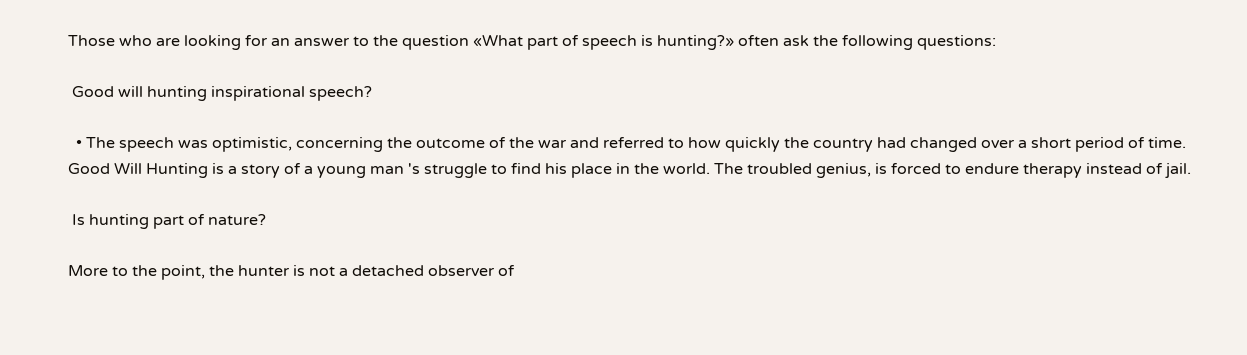Those who are looking for an answer to the question «What part of speech is hunting?» often ask the following questions:

 Good will hunting inspirational speech?

  • The speech was optimistic, concerning the outcome of the war and referred to how quickly the country had changed over a short period of time. Good Will Hunting is a story of a young man 's struggle to find his place in the world. The troubled genius, is forced to endure therapy instead of jail.

 Is hunting part of nature?

More to the point, the hunter is not a detached observer of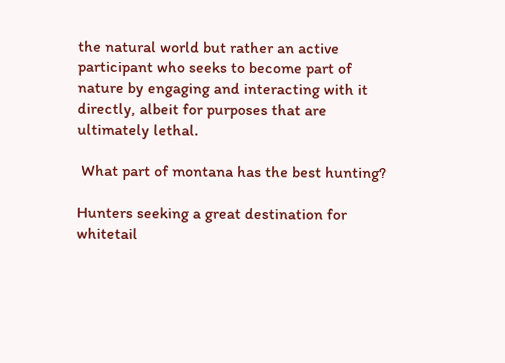the natural world but rather an active participant who seeks to become part of nature by engaging and interacting with it directly, albeit for purposes that are ultimately lethal.

 What part of montana has the best hunting?

Hunters seeking a great destination for whitetail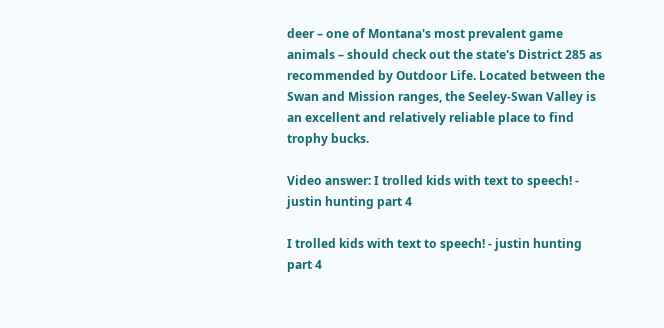deer – one of Montana's most prevalent game animals – should check out the state's District 285 as recommended by Outdoor Life. Located between the Swan and Mission ranges, the Seeley-Swan Valley is an excellent and relatively reliable place to find trophy bucks.

Video answer: I trolled kids with text to speech! - justin hunting part 4

I trolled kids with text to speech! - justin hunting part 4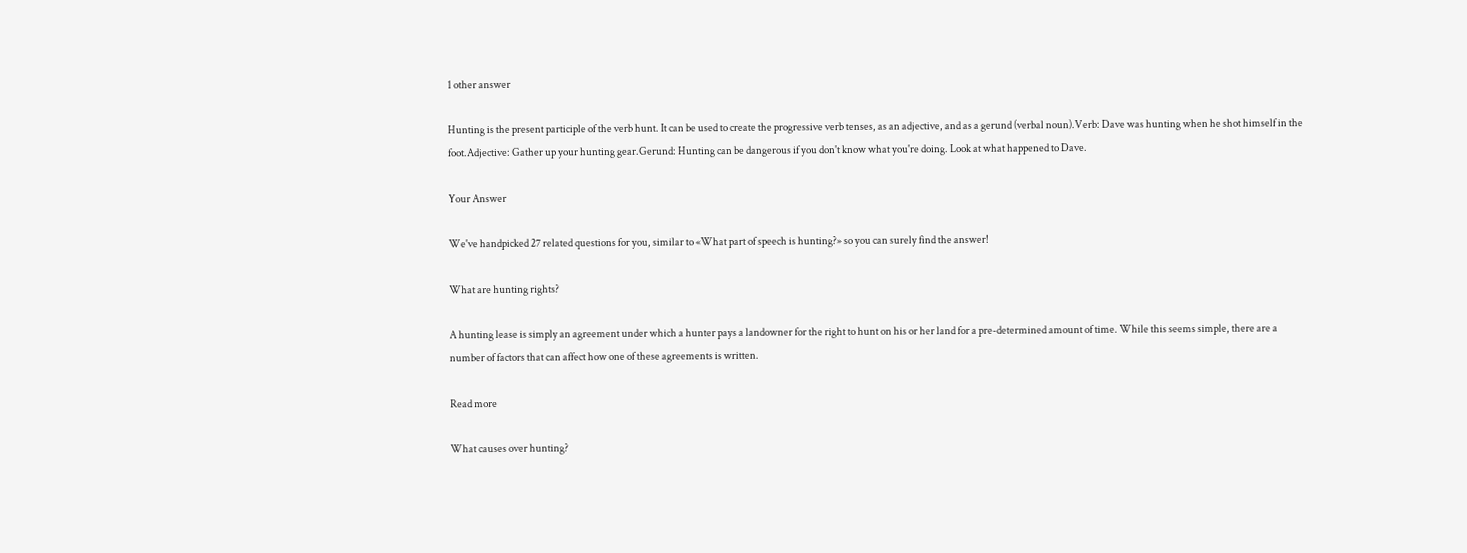1 other answer

Hunting is the present participle of the verb hunt. It can be used to create the progressive verb tenses, as an adjective, and as a gerund (verbal noun).Verb: Dave was hunting when he shot himself in the foot.Adjective: Gather up your hunting gear.Gerund: Hunting can be dangerous if you don't know what you're doing. Look at what happened to Dave.

Your Answer

We've handpicked 27 related questions for you, similar to «What part of speech is hunting?» so you can surely find the answer!

What are hunting rights?

A hunting lease is simply an agreement under which a hunter pays a landowner for the right to hunt on his or her land for a pre-determined amount of time. While this seems simple, there are a number of factors that can affect how one of these agreements is written.

Read more

What causes over hunting?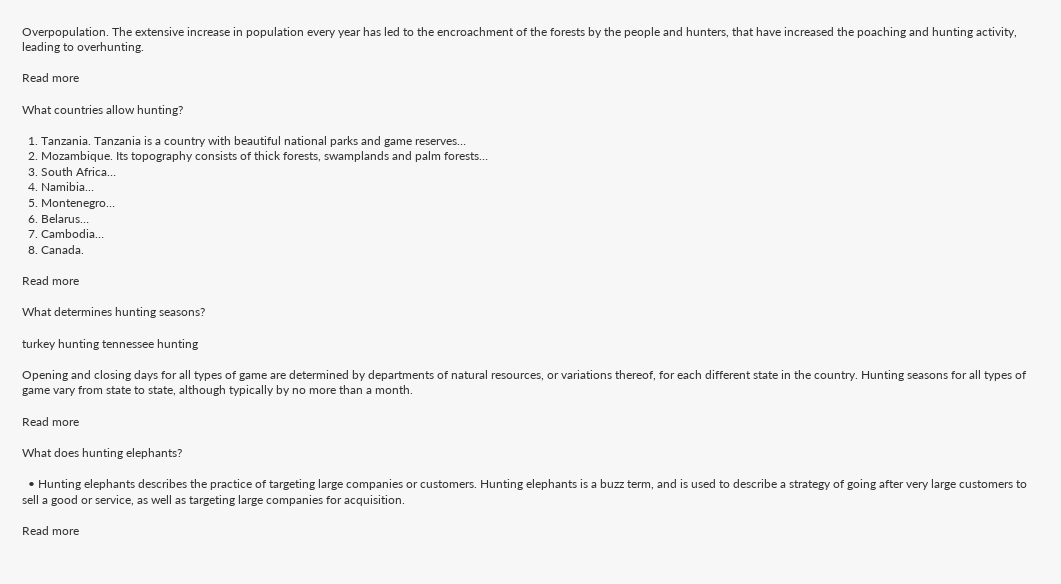Overpopulation. The extensive increase in population every year has led to the encroachment of the forests by the people and hunters, that have increased the poaching and hunting activity, leading to overhunting.

Read more

What countries allow hunting?

  1. Tanzania. Tanzania is a country with beautiful national parks and game reserves…
  2. Mozambique. Its topography consists of thick forests, swamplands and palm forests…
  3. South Africa…
  4. Namibia…
  5. Montenegro…
  6. Belarus…
  7. Cambodia…
  8. Canada.

Read more

What determines hunting seasons?

turkey hunting tennessee hunting

Opening and closing days for all types of game are determined by departments of natural resources, or variations thereof, for each different state in the country. Hunting seasons for all types of game vary from state to state, although typically by no more than a month.

Read more

What does hunting elephants?

  • Hunting elephants describes the practice of targeting large companies or customers. Hunting elephants is a buzz term, and is used to describe a strategy of going after very large customers to sell a good or service, as well as targeting large companies for acquisition.

Read more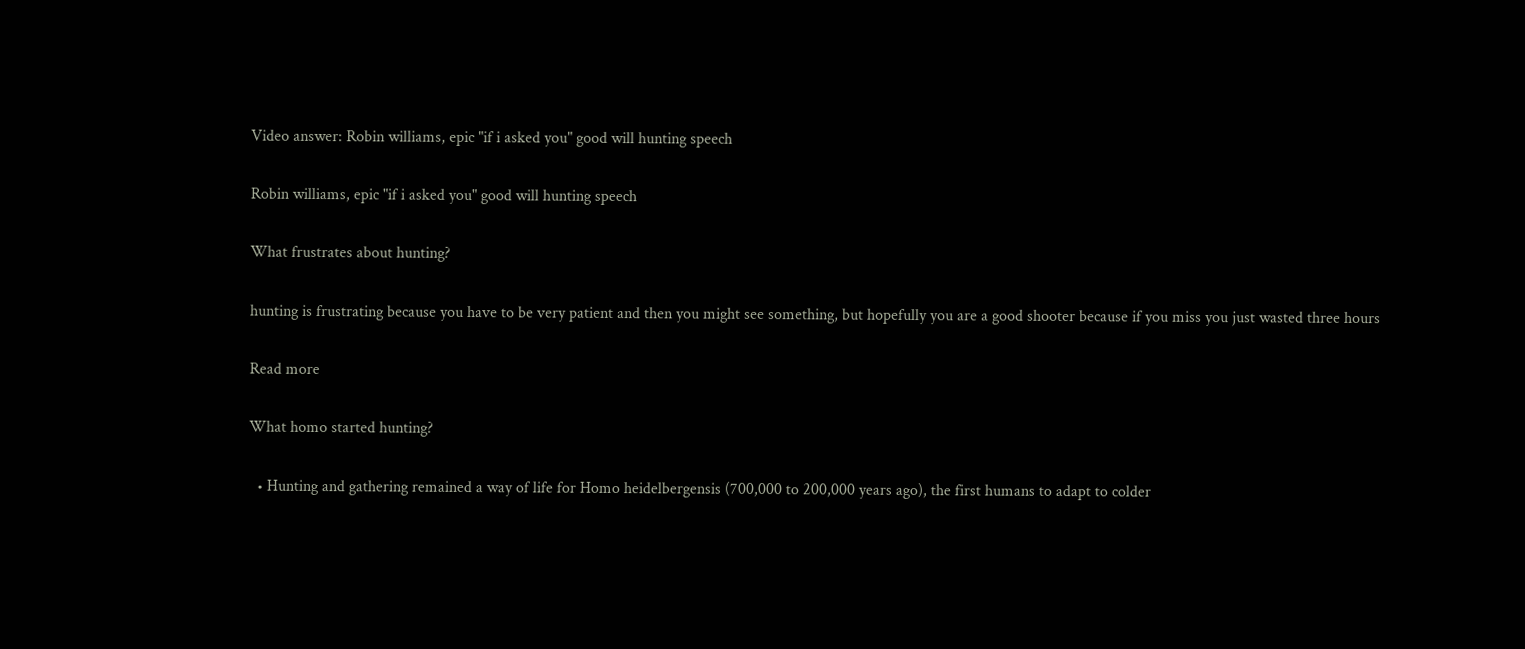Video answer: Robin williams, epic "if i asked you" good will hunting speech

Robin williams, epic "if i asked you" good will hunting speech

What frustrates about hunting?

hunting is frustrating because you have to be very patient and then you might see something, but hopefully you are a good shooter because if you miss you just wasted three hours

Read more

What homo started hunting?

  • Hunting and gathering remained a way of life for Homo heidelbergensis (700,000 to 200,000 years ago), the first humans to adapt to colder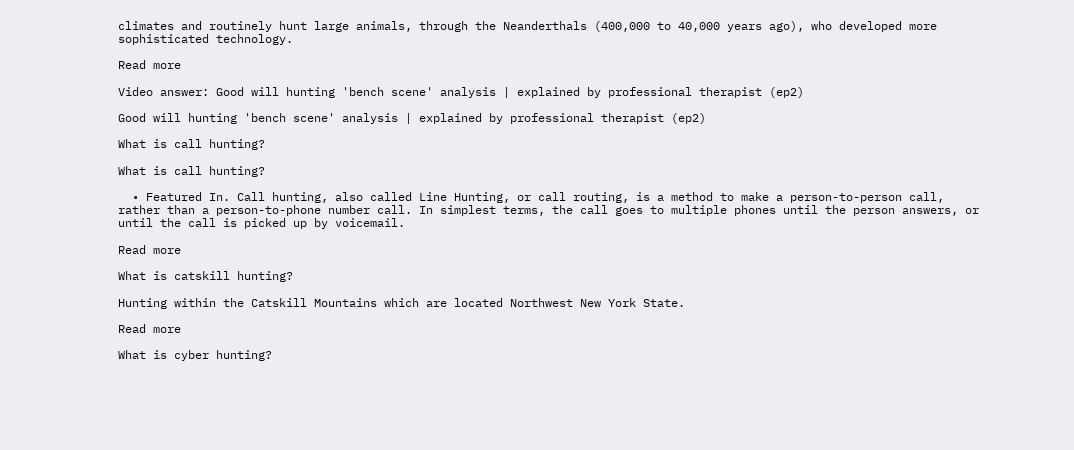climates and routinely hunt large animals, through the Neanderthals (400,000 to 40,000 years ago), who developed more sophisticated technology.

Read more

Video answer: Good will hunting 'bench scene' analysis | explained by professional therapist (ep2)

Good will hunting 'bench scene' analysis | explained by professional therapist (ep2)

What is call hunting?

What is call hunting?

  • Featured In. Call hunting, also called Line Hunting, or call routing, is a method to make a person-to-person call, rather than a person-to-phone number call. In simplest terms, the call goes to multiple phones until the person answers, or until the call is picked up by voicemail.

Read more

What is catskill hunting?

Hunting within the Catskill Mountains which are located Northwest New York State.

Read more

What is cyber hunting?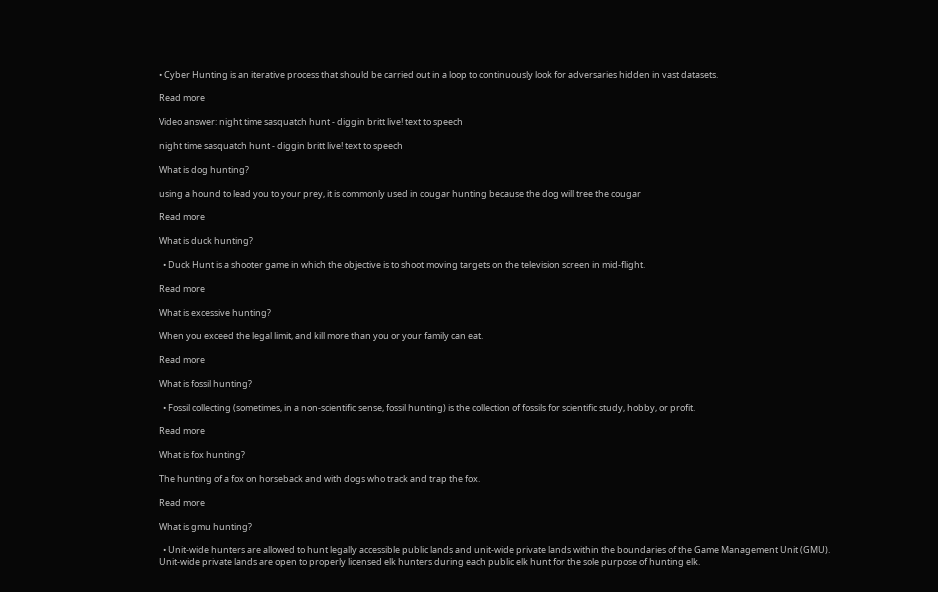• Cyber Hunting is an iterative process that should be carried out in a loop to continuously look for adversaries hidden in vast datasets.

Read more

Video answer: night time sasquatch hunt - diggin britt live! text to speech

night time sasquatch hunt - diggin britt live! text to speech

What is dog hunting?

using a hound to lead you to your prey, it is commonly used in cougar hunting because the dog will tree the cougar

Read more

What is duck hunting?

  • Duck Hunt is a shooter game in which the objective is to shoot moving targets on the television screen in mid-flight.

Read more

What is excessive hunting?

When you exceed the legal limit, and kill more than you or your family can eat.

Read more

What is fossil hunting?

  • Fossil collecting (sometimes, in a non-scientific sense, fossil hunting) is the collection of fossils for scientific study, hobby, or profit.

Read more

What is fox hunting?

The hunting of a fox on horseback and with dogs who track and trap the fox.

Read more

What is gmu hunting?

  • Unit-wide hunters are allowed to hunt legally accessible public lands and unit-wide private lands within the boundaries of the Game Management Unit (GMU). Unit-wide private lands are open to properly licensed elk hunters during each public elk hunt for the sole purpose of hunting elk.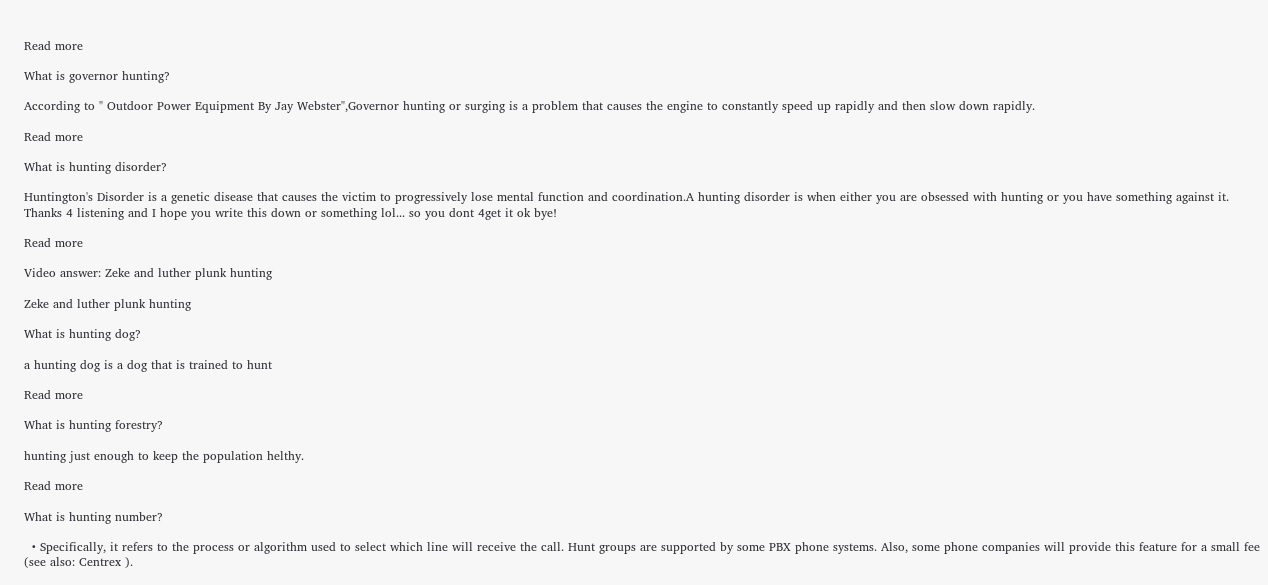Read more

What is governor hunting?

According to " Outdoor Power Equipment By Jay Webster",Governor hunting or surging is a problem that causes the engine to constantly speed up rapidly and then slow down rapidly.

Read more

What is hunting disorder?

Huntington's Disorder is a genetic disease that causes the victim to progressively lose mental function and coordination.A hunting disorder is when either you are obsessed with hunting or you have something against it. Thanks 4 listening and I hope you write this down or something lol... so you dont 4get it ok bye!

Read more

Video answer: Zeke and luther plunk hunting

Zeke and luther plunk hunting

What is hunting dog?

a hunting dog is a dog that is trained to hunt

Read more

What is hunting forestry?

hunting just enough to keep the population helthy.

Read more

What is hunting number?

  • Specifically, it refers to the process or algorithm used to select which line will receive the call. Hunt groups are supported by some PBX phone systems. Also, some phone companies will provide this feature for a small fee (see also: Centrex ).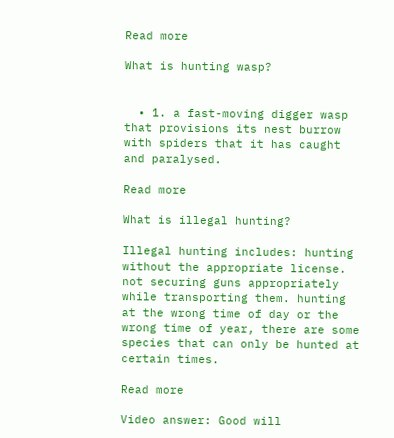Read more

What is hunting wasp?


  • 1. a fast-moving digger wasp that provisions its nest burrow with spiders that it has caught and paralysed.

Read more

What is illegal hunting?

Illegal hunting includes: hunting without the appropriate license. not securing guns appropriately while transporting them. hunting at the wrong time of day or the wrong time of year, there are some species that can only be hunted at certain times.

Read more

Video answer: Good will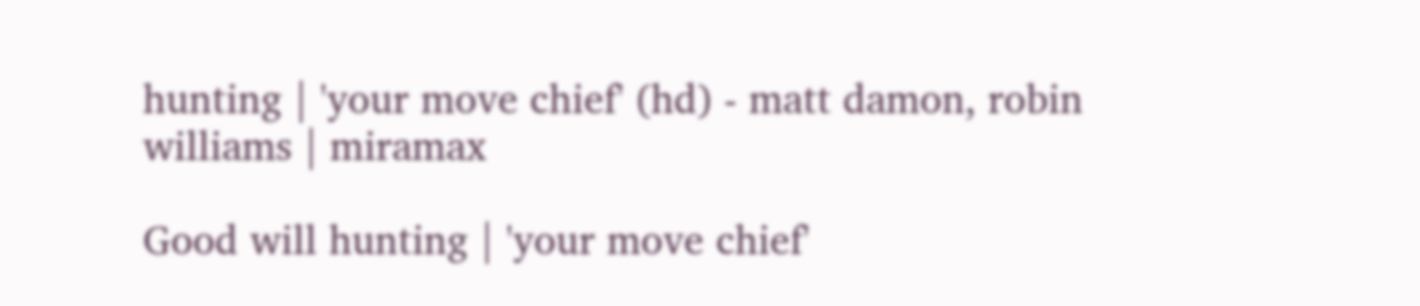hunting | 'your move chief' (hd) - matt damon, robin williams | miramax

Good will hunting | 'your move chief'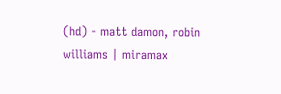(hd) - matt damon, robin williams | miramax